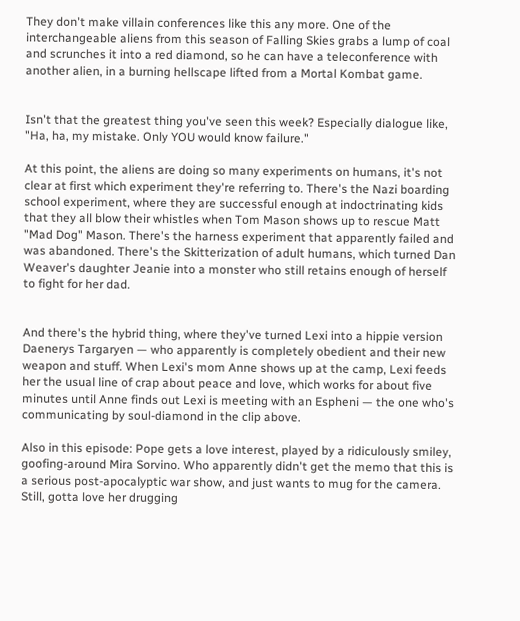They don't make villain conferences like this any more. One of the interchangeable aliens from this season of Falling Skies grabs a lump of coal and scrunches it into a red diamond, so he can have a teleconference with another alien, in a burning hellscape lifted from a Mortal Kombat game.


Isn't that the greatest thing you've seen this week? Especially dialogue like, "Ha, ha, my mistake. Only YOU would know failure."

At this point, the aliens are doing so many experiments on humans, it's not clear at first which experiment they're referring to. There's the Nazi boarding school experiment, where they are successful enough at indoctrinating kids that they all blow their whistles when Tom Mason shows up to rescue Matt "Mad Dog" Mason. There's the harness experiment that apparently failed and was abandoned. There's the Skitterization of adult humans, which turned Dan Weaver's daughter Jeanie into a monster who still retains enough of herself to fight for her dad.


And there's the hybrid thing, where they've turned Lexi into a hippie version Daenerys Targaryen — who apparently is completely obedient and their new weapon and stuff. When Lexi's mom Anne shows up at the camp, Lexi feeds her the usual line of crap about peace and love, which works for about five minutes until Anne finds out Lexi is meeting with an Espheni — the one who's communicating by soul-diamond in the clip above.

Also in this episode: Pope gets a love interest, played by a ridiculously smiley, goofing-around Mira Sorvino. Who apparently didn't get the memo that this is a serious post-apocalyptic war show, and just wants to mug for the camera. Still, gotta love her drugging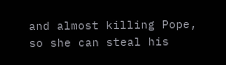and almost killing Pope, so she can steal his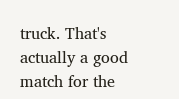truck. That's actually a good match for the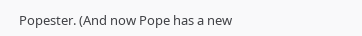Popester. (And now Pope has a new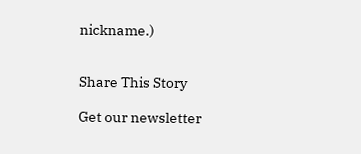nickname.)


Share This Story

Get our newsletter